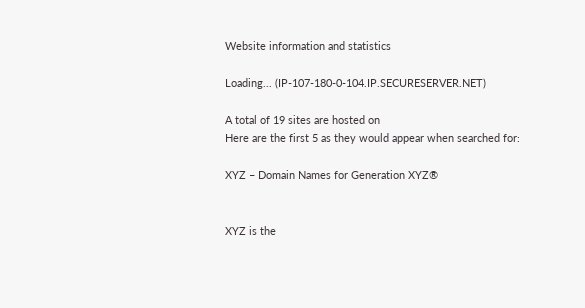Website information and statistics

Loading... (IP-107-180-0-104.IP.SECURESERVER.NET)

A total of 19 sites are hosted on
Here are the first 5 as they would appear when searched for:

XYZ – Domain Names for Generation XYZ®


XYZ is the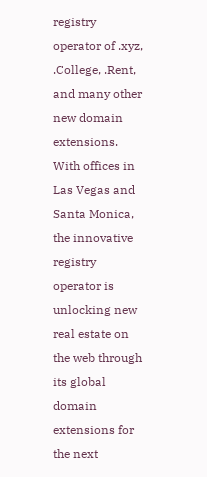registry operator of .xyz, .College, .Rent, and many other new domain extensions. With offices in Las Vegas and Santa Monica, the innovative registry operator is unlocking new real estate on the web through its global domain extensions for the next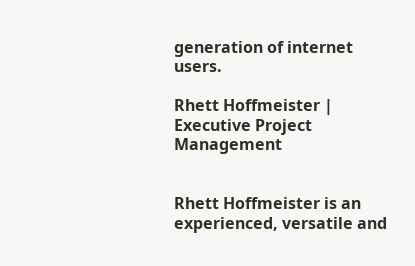generation of internet users.

Rhett Hoffmeister | Executive Project Management


Rhett Hoffmeister is an experienced, versatile and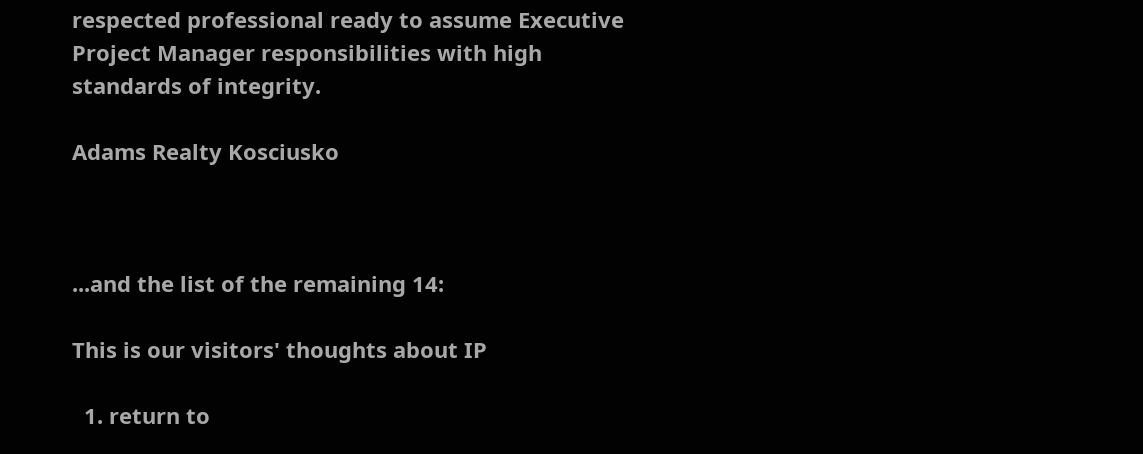respected professional ready to assume Executive Project Manager responsibilities with high standards of integrity.

Adams Realty Kosciusko



...and the list of the remaining 14:

This is our visitors' thoughts about IP

  1. return to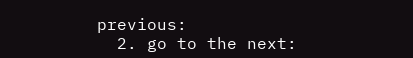previous:
  2. go to the next: